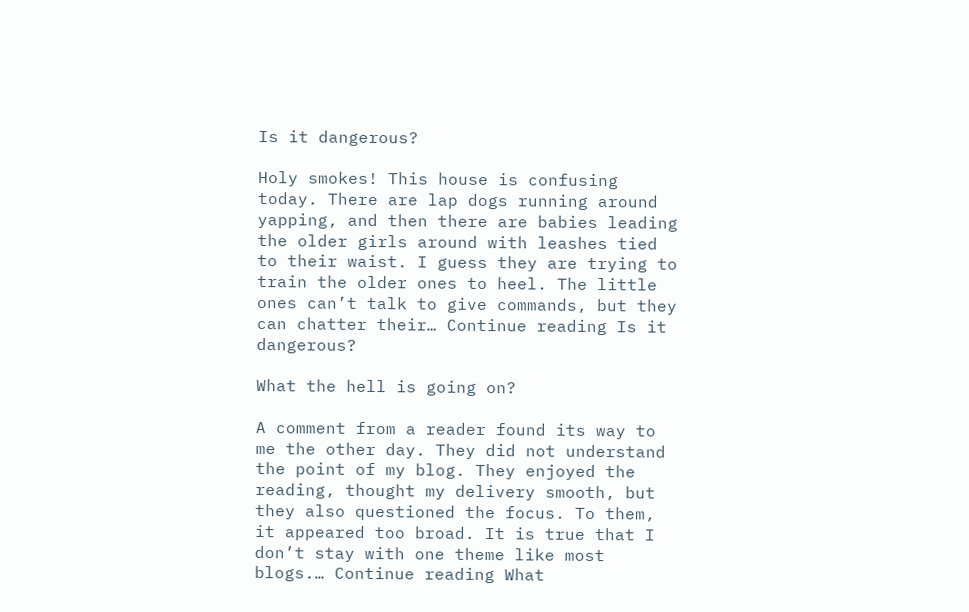Is it dangerous?

Holy smokes! This house is confusing today. There are lap dogs running around yapping, and then there are babies leading the older girls around with leashes tied to their waist. I guess they are trying to train the older ones to heel. The little ones can’t talk to give commands, but they can chatter their… Continue reading Is it dangerous?

What the hell is going on?

A comment from a reader found its way to me the other day. They did not understand the point of my blog. They enjoyed the reading, thought my delivery smooth, but they also questioned the focus. To them, it appeared too broad. It is true that I don’t stay with one theme like most blogs.… Continue reading What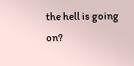the hell is going on?